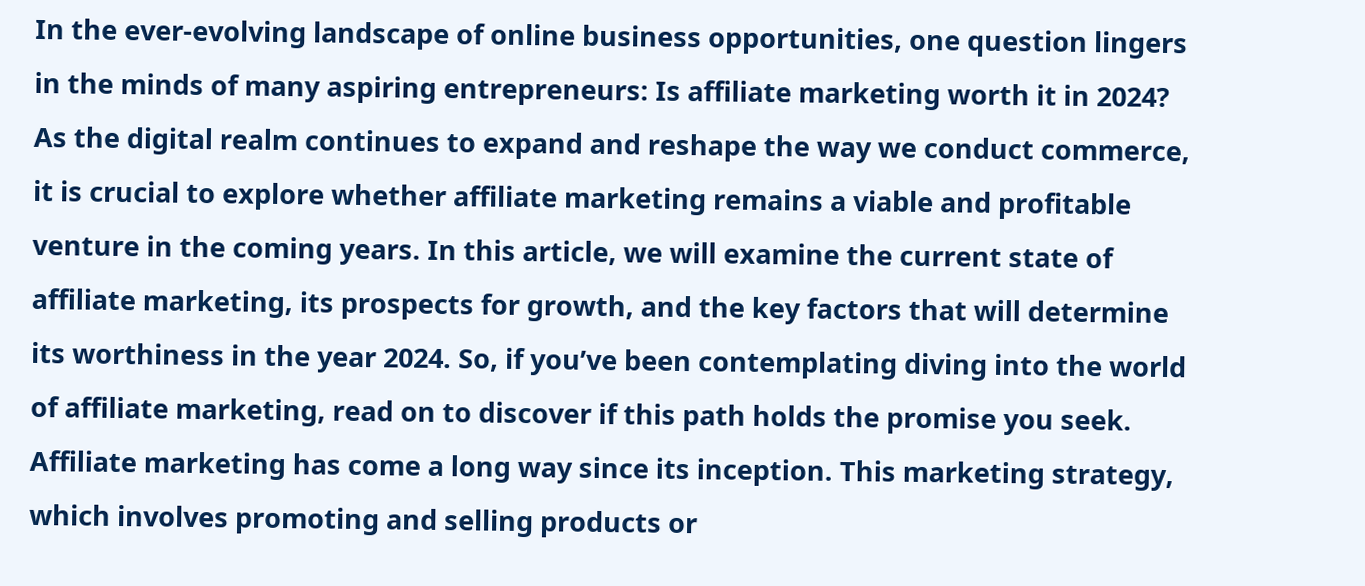In the ever-evolving landscape of online business opportunities, one question lingers in the minds of many aspiring entrepreneurs: Is affiliate marketing worth it in 2024? As the digital realm continues to expand and reshape the way we conduct commerce, it is crucial to explore whether affiliate marketing remains a viable and profitable venture in the coming years. In this article, we will examine the current state of affiliate marketing, its prospects for growth, and the key factors that will determine its worthiness in the year 2024. So, if you’ve been contemplating diving into the world of affiliate marketing, read on to discover if this path holds the promise you seek. Affiliate marketing has come a long way since its inception. This marketing strategy, which involves promoting and selling products or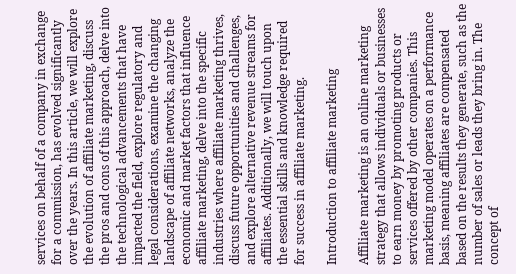services on behalf of a company in exchange for a commission, has evolved significantly over the years. In this article, we will explore the evolution of affiliate marketing, discuss the pros and cons of this approach, delve into the technological advancements that have impacted the field, explore regulatory and legal considerations, examine the changing landscape of affiliate networks, analyze the economic and market factors that influence affiliate marketing, delve into the specific industries where affiliate marketing thrives, discuss future opportunities and challenges, and explore alternative revenue streams for affiliates. Additionally, we will touch upon the essential skills and knowledge required for success in affiliate marketing.

Introduction to affiliate marketing

Affiliate marketing is an online marketing strategy that allows individuals or businesses to earn money by promoting products or services offered by other companies. This marketing model operates on a performance basis, meaning affiliates are compensated based on the results they generate, such as the number of sales or leads they bring in. The concept of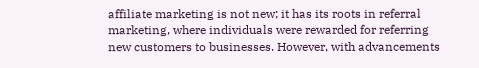affiliate marketing is not new; it has its roots in referral marketing, where individuals were rewarded for referring new customers to businesses. However, with advancements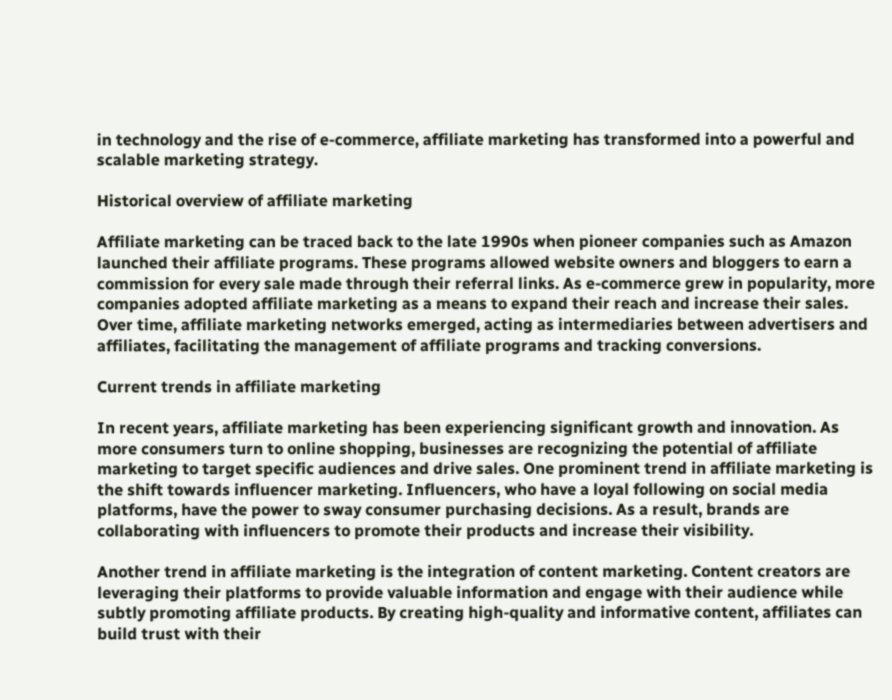in technology and the rise of e-commerce, affiliate marketing has transformed into a powerful and scalable marketing strategy.

Historical overview of affiliate marketing

Affiliate marketing can be traced back to the late 1990s when pioneer companies such as Amazon launched their affiliate programs. These programs allowed website owners and bloggers to earn a commission for every sale made through their referral links. As e-commerce grew in popularity, more companies adopted affiliate marketing as a means to expand their reach and increase their sales. Over time, affiliate marketing networks emerged, acting as intermediaries between advertisers and affiliates, facilitating the management of affiliate programs and tracking conversions.

Current trends in affiliate marketing

In recent years, affiliate marketing has been experiencing significant growth and innovation. As more consumers turn to online shopping, businesses are recognizing the potential of affiliate marketing to target specific audiences and drive sales. One prominent trend in affiliate marketing is the shift towards influencer marketing. Influencers, who have a loyal following on social media platforms, have the power to sway consumer purchasing decisions. As a result, brands are collaborating with influencers to promote their products and increase their visibility.

Another trend in affiliate marketing is the integration of content marketing. Content creators are leveraging their platforms to provide valuable information and engage with their audience while subtly promoting affiliate products. By creating high-quality and informative content, affiliates can build trust with their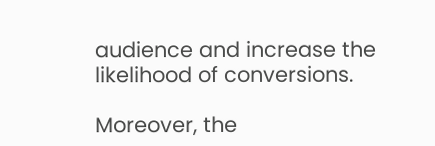audience and increase the likelihood of conversions.

Moreover, the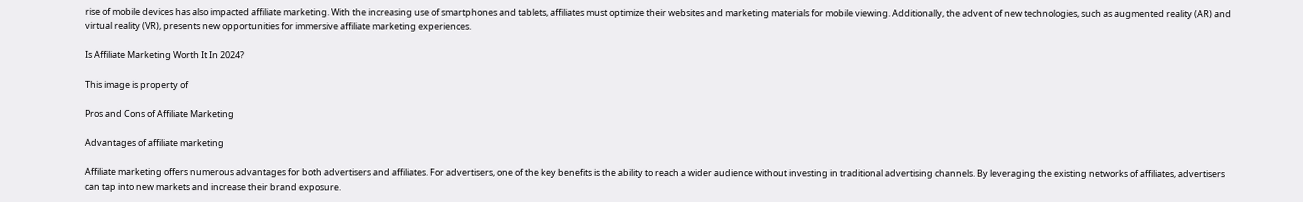rise of mobile devices has also impacted affiliate marketing. With the increasing use of smartphones and tablets, affiliates must optimize their websites and marketing materials for mobile viewing. Additionally, the advent of new technologies, such as augmented reality (AR) and virtual reality (VR), presents new opportunities for immersive affiliate marketing experiences.

Is Affiliate Marketing Worth It In 2024?

This image is property of

Pros and Cons of Affiliate Marketing

Advantages of affiliate marketing

Affiliate marketing offers numerous advantages for both advertisers and affiliates. For advertisers, one of the key benefits is the ability to reach a wider audience without investing in traditional advertising channels. By leveraging the existing networks of affiliates, advertisers can tap into new markets and increase their brand exposure.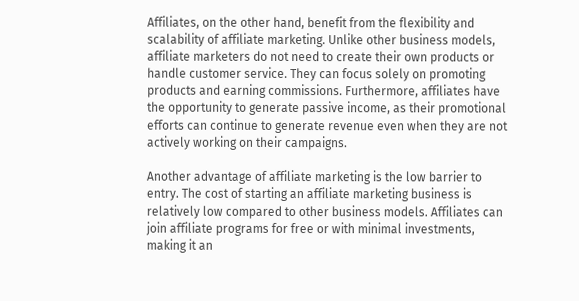Affiliates, on the other hand, benefit from the flexibility and scalability of affiliate marketing. Unlike other business models, affiliate marketers do not need to create their own products or handle customer service. They can focus solely on promoting products and earning commissions. Furthermore, affiliates have the opportunity to generate passive income, as their promotional efforts can continue to generate revenue even when they are not actively working on their campaigns.

Another advantage of affiliate marketing is the low barrier to entry. The cost of starting an affiliate marketing business is relatively low compared to other business models. Affiliates can join affiliate programs for free or with minimal investments, making it an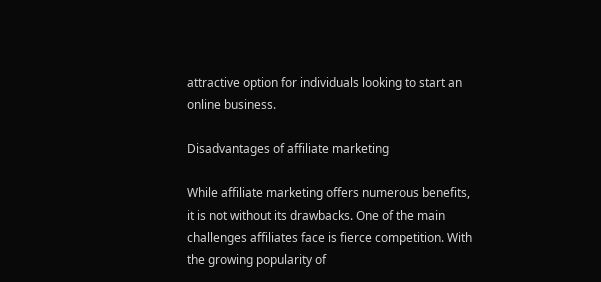attractive option for individuals looking to start an online business.

Disadvantages of affiliate marketing

While affiliate marketing offers numerous benefits, it is not without its drawbacks. One of the main challenges affiliates face is fierce competition. With the growing popularity of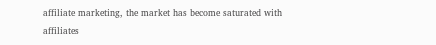affiliate marketing, the market has become saturated with affiliates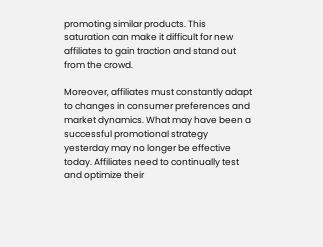promoting similar products. This saturation can make it difficult for new affiliates to gain traction and stand out from the crowd.

Moreover, affiliates must constantly adapt to changes in consumer preferences and market dynamics. What may have been a successful promotional strategy yesterday may no longer be effective today. Affiliates need to continually test and optimize their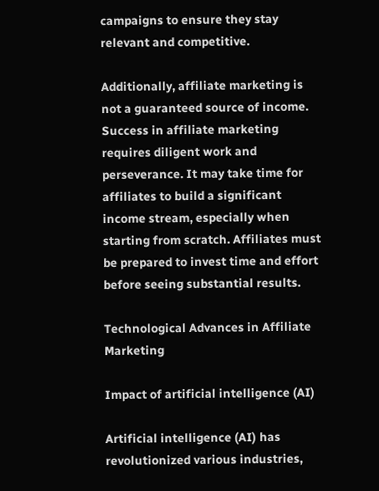campaigns to ensure they stay relevant and competitive.

Additionally, affiliate marketing is not a guaranteed source of income. Success in affiliate marketing requires diligent work and perseverance. It may take time for affiliates to build a significant income stream, especially when starting from scratch. Affiliates must be prepared to invest time and effort before seeing substantial results.

Technological Advances in Affiliate Marketing

Impact of artificial intelligence (AI)

Artificial intelligence (AI) has revolutionized various industries,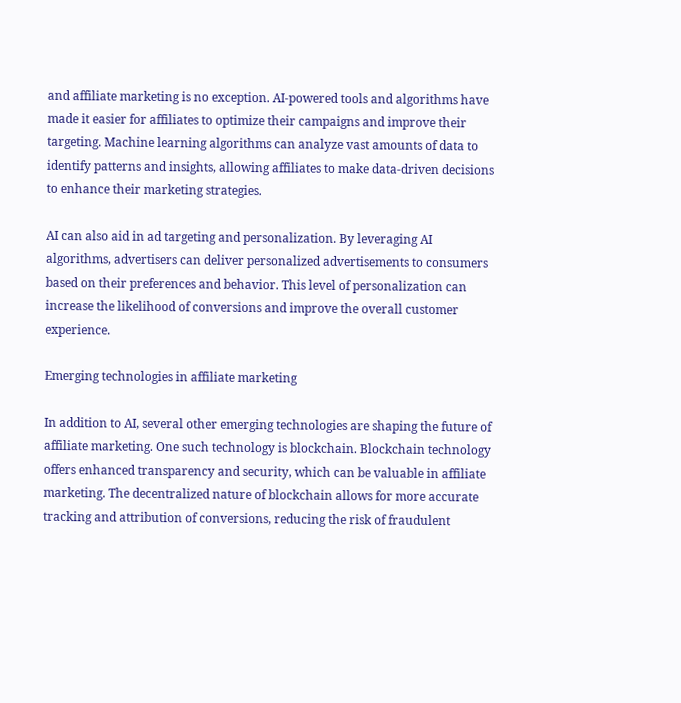and affiliate marketing is no exception. AI-powered tools and algorithms have made it easier for affiliates to optimize their campaigns and improve their targeting. Machine learning algorithms can analyze vast amounts of data to identify patterns and insights, allowing affiliates to make data-driven decisions to enhance their marketing strategies.

AI can also aid in ad targeting and personalization. By leveraging AI algorithms, advertisers can deliver personalized advertisements to consumers based on their preferences and behavior. This level of personalization can increase the likelihood of conversions and improve the overall customer experience.

Emerging technologies in affiliate marketing

In addition to AI, several other emerging technologies are shaping the future of affiliate marketing. One such technology is blockchain. Blockchain technology offers enhanced transparency and security, which can be valuable in affiliate marketing. The decentralized nature of blockchain allows for more accurate tracking and attribution of conversions, reducing the risk of fraudulent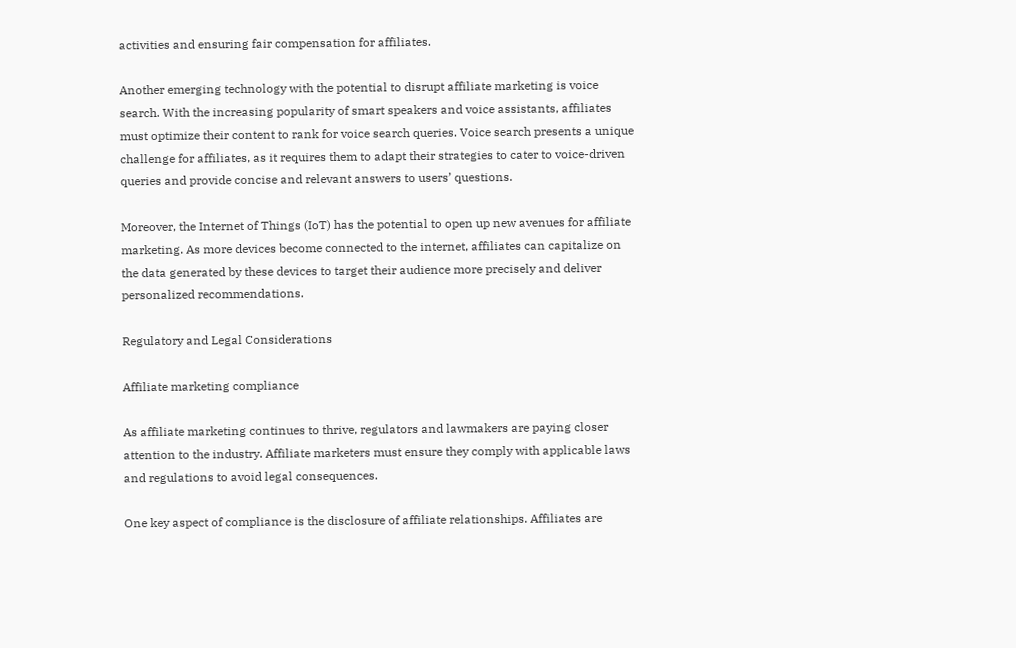activities and ensuring fair compensation for affiliates.

Another emerging technology with the potential to disrupt affiliate marketing is voice search. With the increasing popularity of smart speakers and voice assistants, affiliates must optimize their content to rank for voice search queries. Voice search presents a unique challenge for affiliates, as it requires them to adapt their strategies to cater to voice-driven queries and provide concise and relevant answers to users’ questions.

Moreover, the Internet of Things (IoT) has the potential to open up new avenues for affiliate marketing. As more devices become connected to the internet, affiliates can capitalize on the data generated by these devices to target their audience more precisely and deliver personalized recommendations.

Regulatory and Legal Considerations

Affiliate marketing compliance

As affiliate marketing continues to thrive, regulators and lawmakers are paying closer attention to the industry. Affiliate marketers must ensure they comply with applicable laws and regulations to avoid legal consequences.

One key aspect of compliance is the disclosure of affiliate relationships. Affiliates are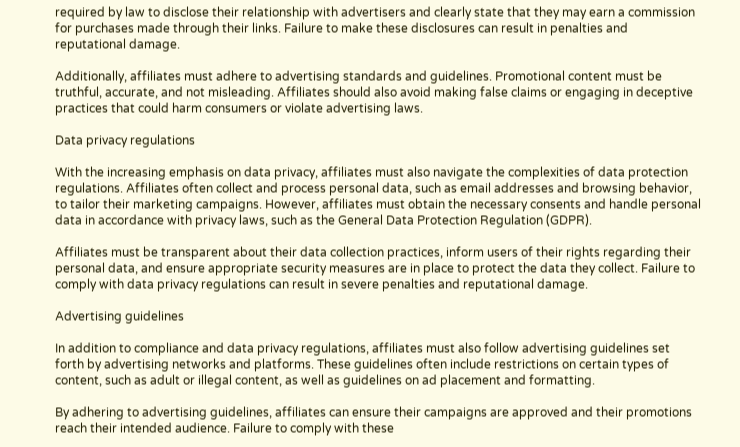required by law to disclose their relationship with advertisers and clearly state that they may earn a commission for purchases made through their links. Failure to make these disclosures can result in penalties and reputational damage.

Additionally, affiliates must adhere to advertising standards and guidelines. Promotional content must be truthful, accurate, and not misleading. Affiliates should also avoid making false claims or engaging in deceptive practices that could harm consumers or violate advertising laws.

Data privacy regulations

With the increasing emphasis on data privacy, affiliates must also navigate the complexities of data protection regulations. Affiliates often collect and process personal data, such as email addresses and browsing behavior, to tailor their marketing campaigns. However, affiliates must obtain the necessary consents and handle personal data in accordance with privacy laws, such as the General Data Protection Regulation (GDPR).

Affiliates must be transparent about their data collection practices, inform users of their rights regarding their personal data, and ensure appropriate security measures are in place to protect the data they collect. Failure to comply with data privacy regulations can result in severe penalties and reputational damage.

Advertising guidelines

In addition to compliance and data privacy regulations, affiliates must also follow advertising guidelines set forth by advertising networks and platforms. These guidelines often include restrictions on certain types of content, such as adult or illegal content, as well as guidelines on ad placement and formatting.

By adhering to advertising guidelines, affiliates can ensure their campaigns are approved and their promotions reach their intended audience. Failure to comply with these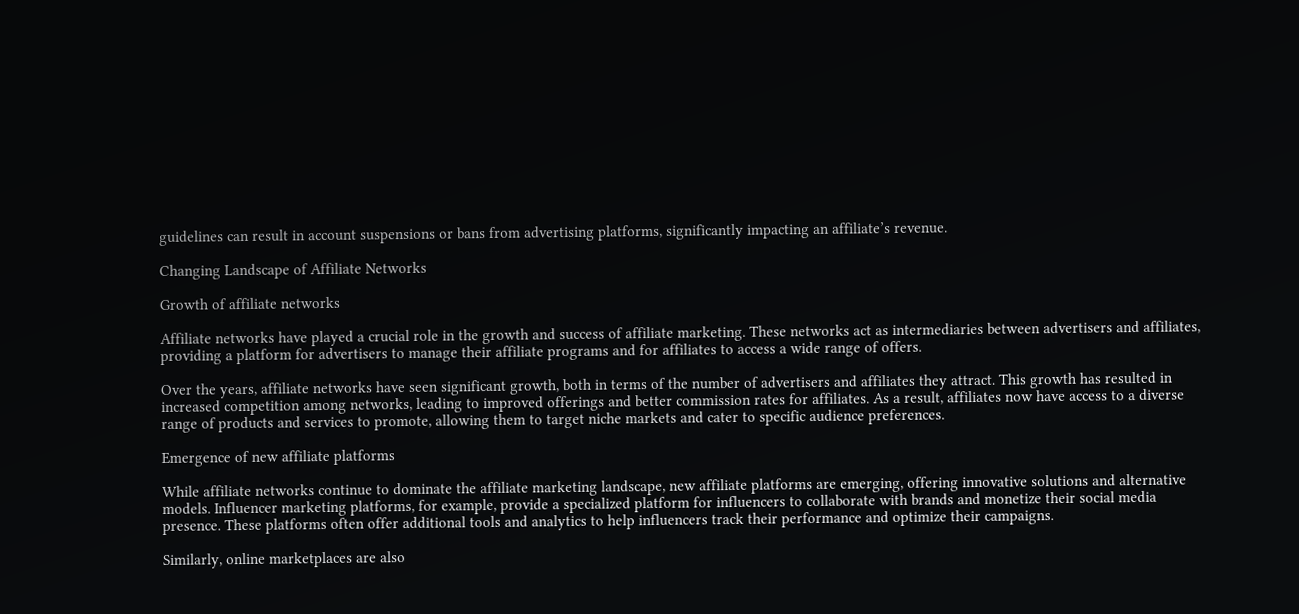guidelines can result in account suspensions or bans from advertising platforms, significantly impacting an affiliate’s revenue.

Changing Landscape of Affiliate Networks

Growth of affiliate networks

Affiliate networks have played a crucial role in the growth and success of affiliate marketing. These networks act as intermediaries between advertisers and affiliates, providing a platform for advertisers to manage their affiliate programs and for affiliates to access a wide range of offers.

Over the years, affiliate networks have seen significant growth, both in terms of the number of advertisers and affiliates they attract. This growth has resulted in increased competition among networks, leading to improved offerings and better commission rates for affiliates. As a result, affiliates now have access to a diverse range of products and services to promote, allowing them to target niche markets and cater to specific audience preferences.

Emergence of new affiliate platforms

While affiliate networks continue to dominate the affiliate marketing landscape, new affiliate platforms are emerging, offering innovative solutions and alternative models. Influencer marketing platforms, for example, provide a specialized platform for influencers to collaborate with brands and monetize their social media presence. These platforms often offer additional tools and analytics to help influencers track their performance and optimize their campaigns.

Similarly, online marketplaces are also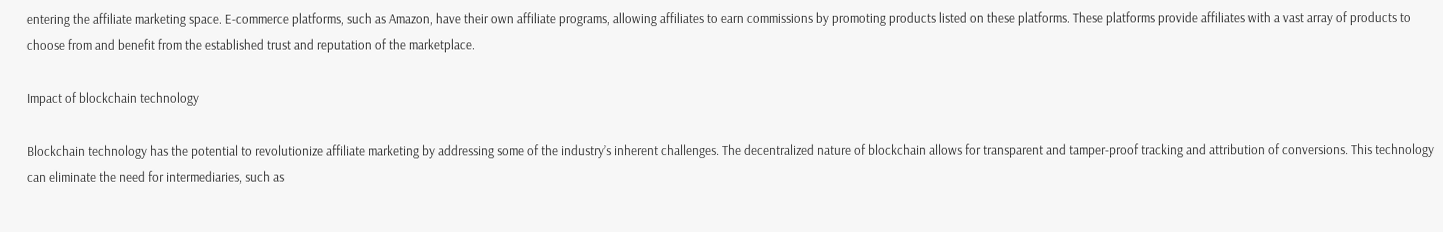entering the affiliate marketing space. E-commerce platforms, such as Amazon, have their own affiliate programs, allowing affiliates to earn commissions by promoting products listed on these platforms. These platforms provide affiliates with a vast array of products to choose from and benefit from the established trust and reputation of the marketplace.

Impact of blockchain technology

Blockchain technology has the potential to revolutionize affiliate marketing by addressing some of the industry’s inherent challenges. The decentralized nature of blockchain allows for transparent and tamper-proof tracking and attribution of conversions. This technology can eliminate the need for intermediaries, such as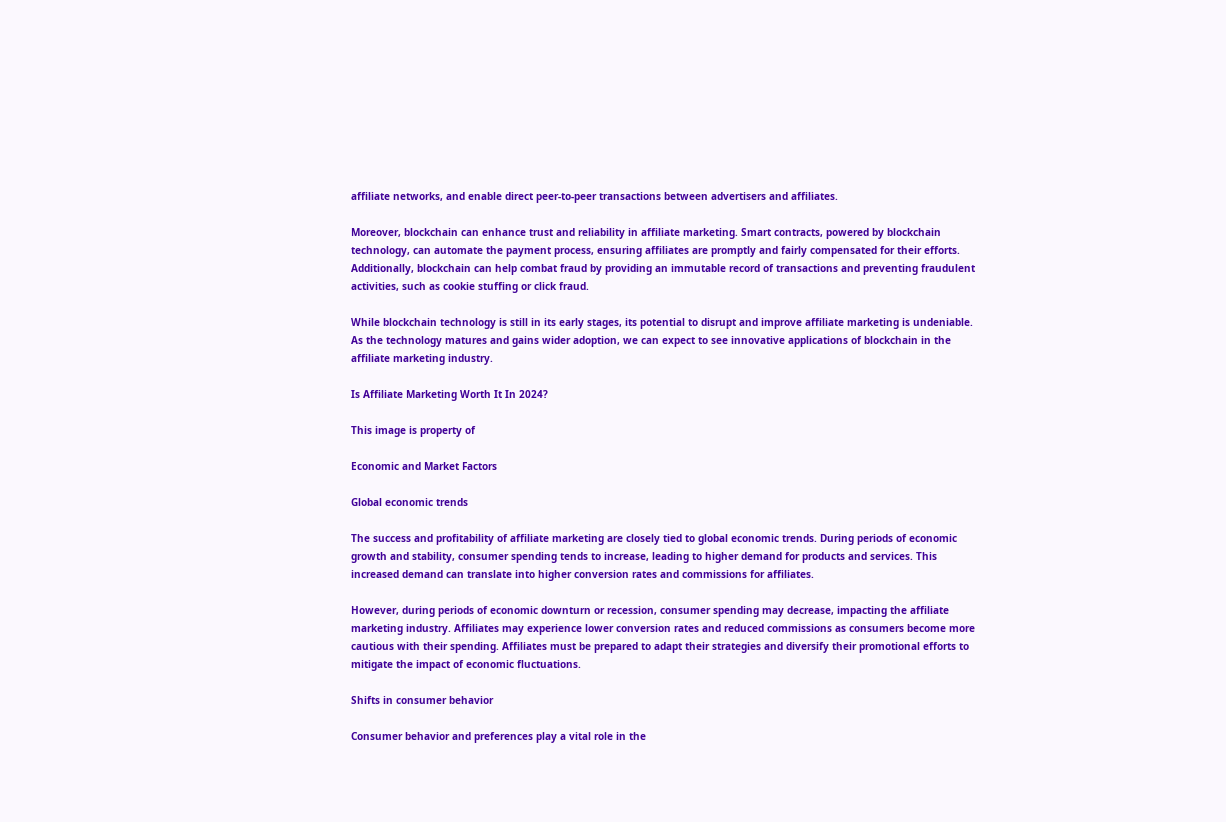affiliate networks, and enable direct peer-to-peer transactions between advertisers and affiliates.

Moreover, blockchain can enhance trust and reliability in affiliate marketing. Smart contracts, powered by blockchain technology, can automate the payment process, ensuring affiliates are promptly and fairly compensated for their efforts. Additionally, blockchain can help combat fraud by providing an immutable record of transactions and preventing fraudulent activities, such as cookie stuffing or click fraud.

While blockchain technology is still in its early stages, its potential to disrupt and improve affiliate marketing is undeniable. As the technology matures and gains wider adoption, we can expect to see innovative applications of blockchain in the affiliate marketing industry.

Is Affiliate Marketing Worth It In 2024?

This image is property of

Economic and Market Factors

Global economic trends

The success and profitability of affiliate marketing are closely tied to global economic trends. During periods of economic growth and stability, consumer spending tends to increase, leading to higher demand for products and services. This increased demand can translate into higher conversion rates and commissions for affiliates.

However, during periods of economic downturn or recession, consumer spending may decrease, impacting the affiliate marketing industry. Affiliates may experience lower conversion rates and reduced commissions as consumers become more cautious with their spending. Affiliates must be prepared to adapt their strategies and diversify their promotional efforts to mitigate the impact of economic fluctuations.

Shifts in consumer behavior

Consumer behavior and preferences play a vital role in the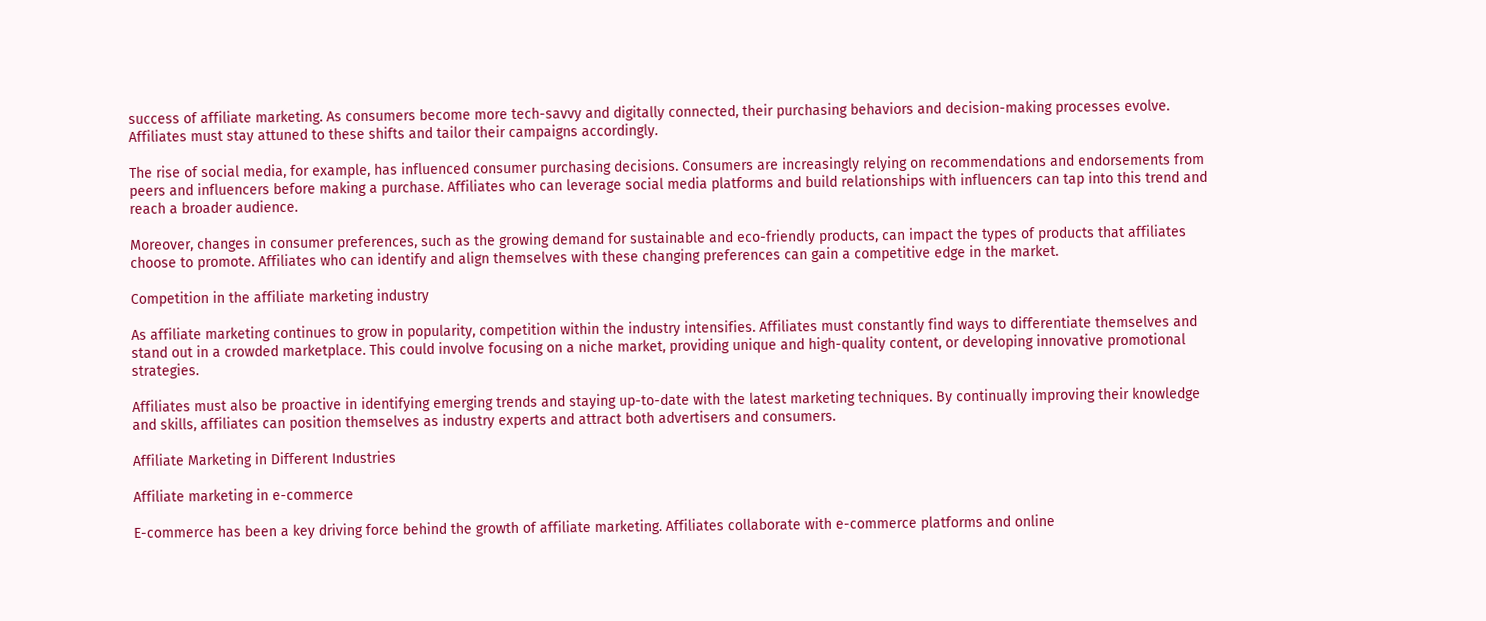success of affiliate marketing. As consumers become more tech-savvy and digitally connected, their purchasing behaviors and decision-making processes evolve. Affiliates must stay attuned to these shifts and tailor their campaigns accordingly.

The rise of social media, for example, has influenced consumer purchasing decisions. Consumers are increasingly relying on recommendations and endorsements from peers and influencers before making a purchase. Affiliates who can leverage social media platforms and build relationships with influencers can tap into this trend and reach a broader audience.

Moreover, changes in consumer preferences, such as the growing demand for sustainable and eco-friendly products, can impact the types of products that affiliates choose to promote. Affiliates who can identify and align themselves with these changing preferences can gain a competitive edge in the market.

Competition in the affiliate marketing industry

As affiliate marketing continues to grow in popularity, competition within the industry intensifies. Affiliates must constantly find ways to differentiate themselves and stand out in a crowded marketplace. This could involve focusing on a niche market, providing unique and high-quality content, or developing innovative promotional strategies.

Affiliates must also be proactive in identifying emerging trends and staying up-to-date with the latest marketing techniques. By continually improving their knowledge and skills, affiliates can position themselves as industry experts and attract both advertisers and consumers.

Affiliate Marketing in Different Industries

Affiliate marketing in e-commerce

E-commerce has been a key driving force behind the growth of affiliate marketing. Affiliates collaborate with e-commerce platforms and online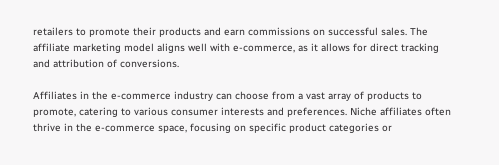retailers to promote their products and earn commissions on successful sales. The affiliate marketing model aligns well with e-commerce, as it allows for direct tracking and attribution of conversions.

Affiliates in the e-commerce industry can choose from a vast array of products to promote, catering to various consumer interests and preferences. Niche affiliates often thrive in the e-commerce space, focusing on specific product categories or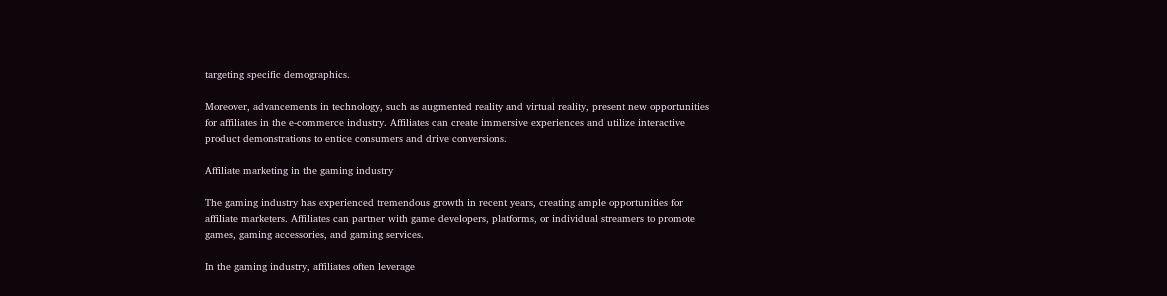targeting specific demographics.

Moreover, advancements in technology, such as augmented reality and virtual reality, present new opportunities for affiliates in the e-commerce industry. Affiliates can create immersive experiences and utilize interactive product demonstrations to entice consumers and drive conversions.

Affiliate marketing in the gaming industry

The gaming industry has experienced tremendous growth in recent years, creating ample opportunities for affiliate marketers. Affiliates can partner with game developers, platforms, or individual streamers to promote games, gaming accessories, and gaming services.

In the gaming industry, affiliates often leverage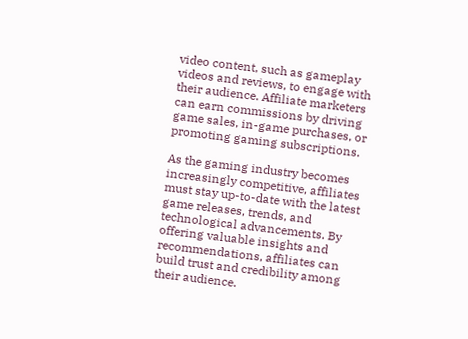video content, such as gameplay videos and reviews, to engage with their audience. Affiliate marketers can earn commissions by driving game sales, in-game purchases, or promoting gaming subscriptions.

As the gaming industry becomes increasingly competitive, affiliates must stay up-to-date with the latest game releases, trends, and technological advancements. By offering valuable insights and recommendations, affiliates can build trust and credibility among their audience.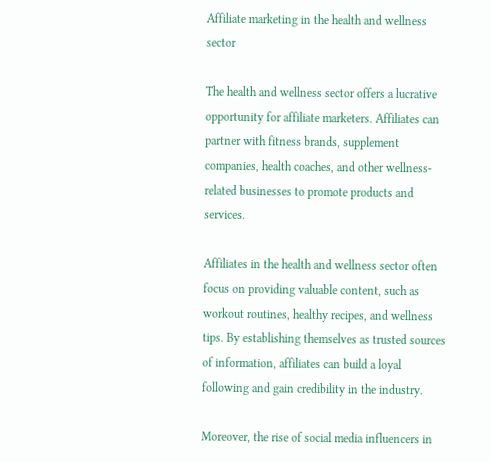Affiliate marketing in the health and wellness sector

The health and wellness sector offers a lucrative opportunity for affiliate marketers. Affiliates can partner with fitness brands, supplement companies, health coaches, and other wellness-related businesses to promote products and services.

Affiliates in the health and wellness sector often focus on providing valuable content, such as workout routines, healthy recipes, and wellness tips. By establishing themselves as trusted sources of information, affiliates can build a loyal following and gain credibility in the industry.

Moreover, the rise of social media influencers in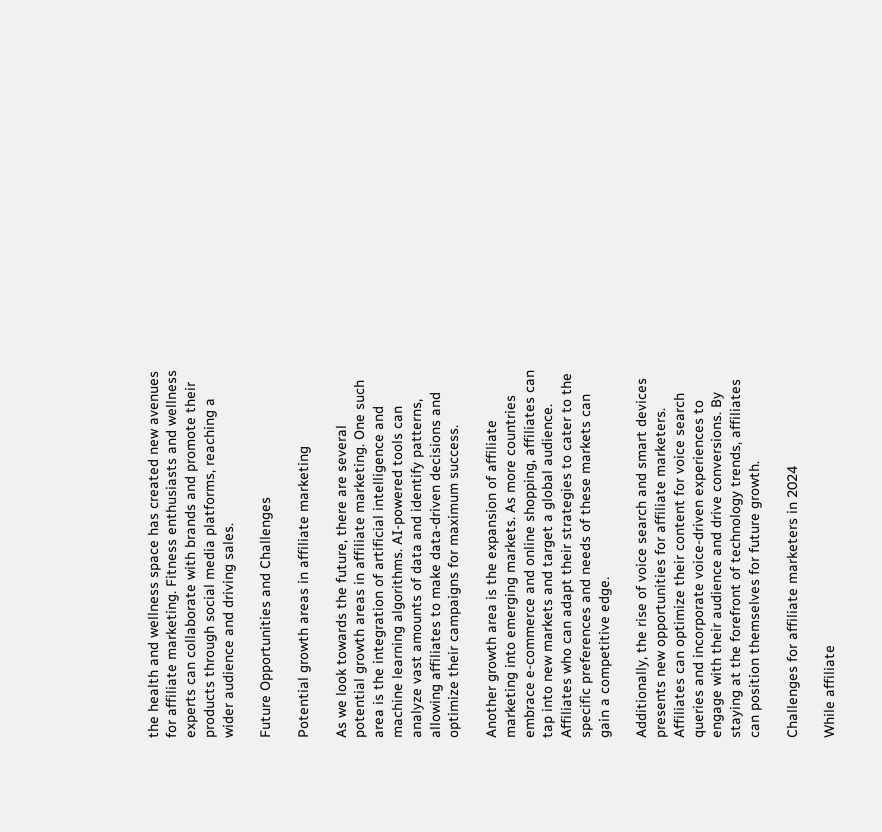the health and wellness space has created new avenues for affiliate marketing. Fitness enthusiasts and wellness experts can collaborate with brands and promote their products through social media platforms, reaching a wider audience and driving sales.

Future Opportunities and Challenges

Potential growth areas in affiliate marketing

As we look towards the future, there are several potential growth areas in affiliate marketing. One such area is the integration of artificial intelligence and machine learning algorithms. AI-powered tools can analyze vast amounts of data and identify patterns, allowing affiliates to make data-driven decisions and optimize their campaigns for maximum success.

Another growth area is the expansion of affiliate marketing into emerging markets. As more countries embrace e-commerce and online shopping, affiliates can tap into new markets and target a global audience. Affiliates who can adapt their strategies to cater to the specific preferences and needs of these markets can gain a competitive edge.

Additionally, the rise of voice search and smart devices presents new opportunities for affiliate marketers. Affiliates can optimize their content for voice search queries and incorporate voice-driven experiences to engage with their audience and drive conversions. By staying at the forefront of technology trends, affiliates can position themselves for future growth.

Challenges for affiliate marketers in 2024

While affiliate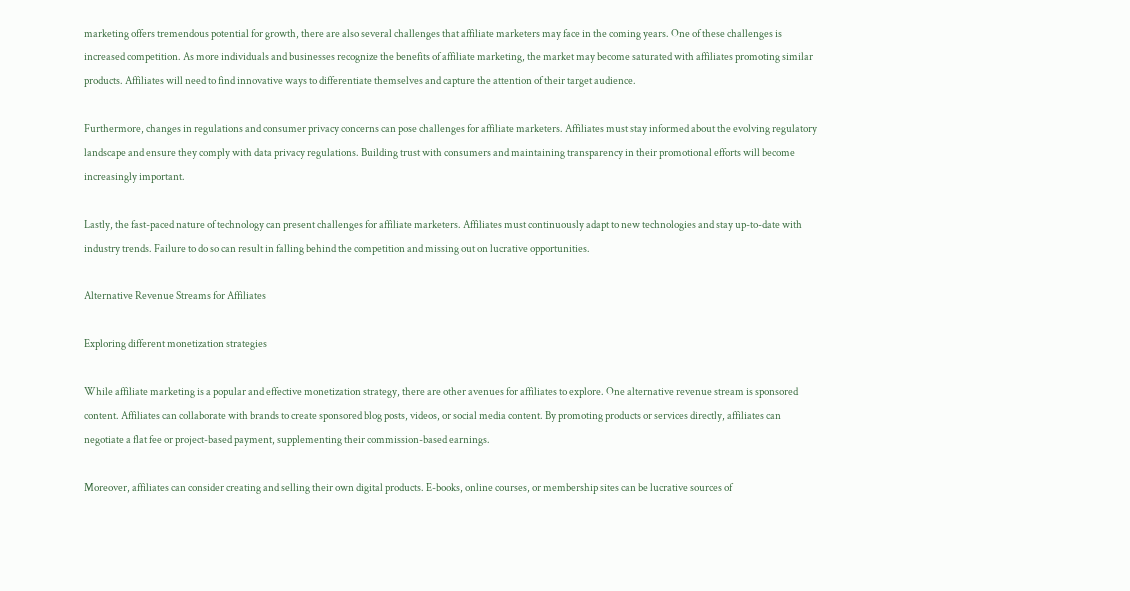marketing offers tremendous potential for growth, there are also several challenges that affiliate marketers may face in the coming years. One of these challenges is increased competition. As more individuals and businesses recognize the benefits of affiliate marketing, the market may become saturated with affiliates promoting similar products. Affiliates will need to find innovative ways to differentiate themselves and capture the attention of their target audience.

Furthermore, changes in regulations and consumer privacy concerns can pose challenges for affiliate marketers. Affiliates must stay informed about the evolving regulatory landscape and ensure they comply with data privacy regulations. Building trust with consumers and maintaining transparency in their promotional efforts will become increasingly important.

Lastly, the fast-paced nature of technology can present challenges for affiliate marketers. Affiliates must continuously adapt to new technologies and stay up-to-date with industry trends. Failure to do so can result in falling behind the competition and missing out on lucrative opportunities.

Alternative Revenue Streams for Affiliates

Exploring different monetization strategies

While affiliate marketing is a popular and effective monetization strategy, there are other avenues for affiliates to explore. One alternative revenue stream is sponsored content. Affiliates can collaborate with brands to create sponsored blog posts, videos, or social media content. By promoting products or services directly, affiliates can negotiate a flat fee or project-based payment, supplementing their commission-based earnings.

Moreover, affiliates can consider creating and selling their own digital products. E-books, online courses, or membership sites can be lucrative sources of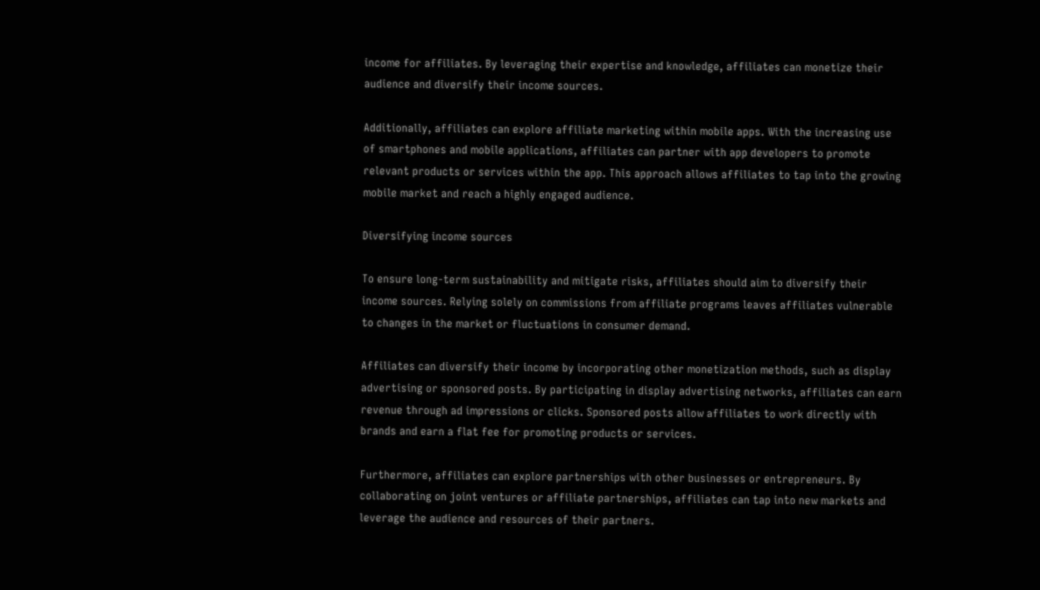income for affiliates. By leveraging their expertise and knowledge, affiliates can monetize their audience and diversify their income sources.

Additionally, affiliates can explore affiliate marketing within mobile apps. With the increasing use of smartphones and mobile applications, affiliates can partner with app developers to promote relevant products or services within the app. This approach allows affiliates to tap into the growing mobile market and reach a highly engaged audience.

Diversifying income sources

To ensure long-term sustainability and mitigate risks, affiliates should aim to diversify their income sources. Relying solely on commissions from affiliate programs leaves affiliates vulnerable to changes in the market or fluctuations in consumer demand.

Affiliates can diversify their income by incorporating other monetization methods, such as display advertising or sponsored posts. By participating in display advertising networks, affiliates can earn revenue through ad impressions or clicks. Sponsored posts allow affiliates to work directly with brands and earn a flat fee for promoting products or services.

Furthermore, affiliates can explore partnerships with other businesses or entrepreneurs. By collaborating on joint ventures or affiliate partnerships, affiliates can tap into new markets and leverage the audience and resources of their partners.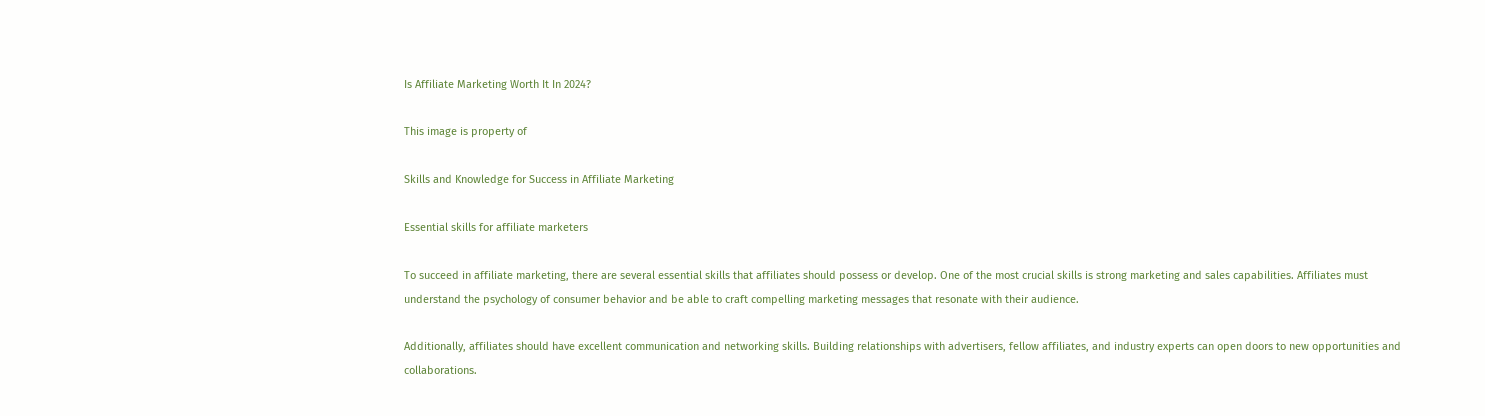Is Affiliate Marketing Worth It In 2024?

This image is property of

Skills and Knowledge for Success in Affiliate Marketing

Essential skills for affiliate marketers

To succeed in affiliate marketing, there are several essential skills that affiliates should possess or develop. One of the most crucial skills is strong marketing and sales capabilities. Affiliates must understand the psychology of consumer behavior and be able to craft compelling marketing messages that resonate with their audience.

Additionally, affiliates should have excellent communication and networking skills. Building relationships with advertisers, fellow affiliates, and industry experts can open doors to new opportunities and collaborations.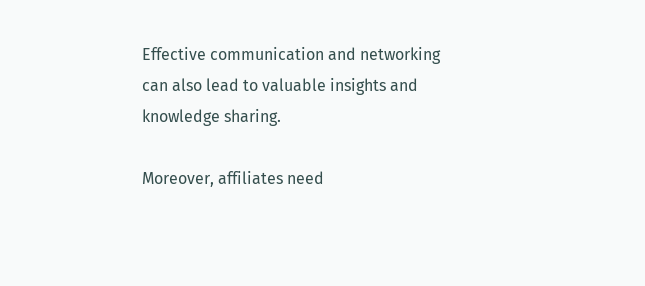Effective communication and networking can also lead to valuable insights and knowledge sharing.

Moreover, affiliates need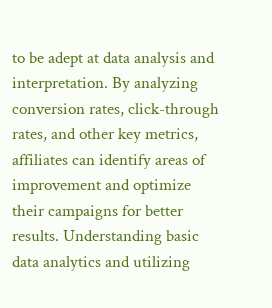to be adept at data analysis and interpretation. By analyzing conversion rates, click-through rates, and other key metrics, affiliates can identify areas of improvement and optimize their campaigns for better results. Understanding basic data analytics and utilizing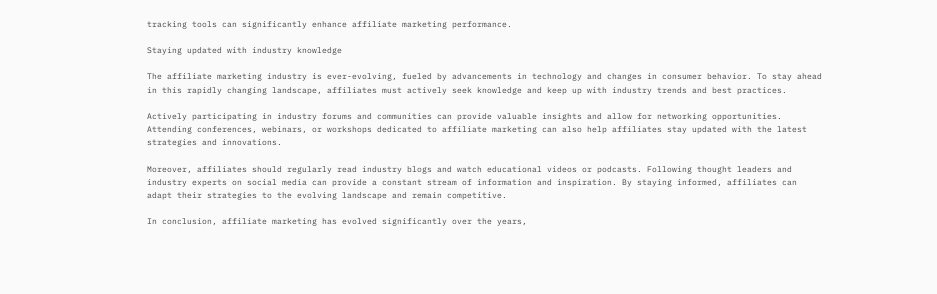tracking tools can significantly enhance affiliate marketing performance.

Staying updated with industry knowledge

The affiliate marketing industry is ever-evolving, fueled by advancements in technology and changes in consumer behavior. To stay ahead in this rapidly changing landscape, affiliates must actively seek knowledge and keep up with industry trends and best practices.

Actively participating in industry forums and communities can provide valuable insights and allow for networking opportunities. Attending conferences, webinars, or workshops dedicated to affiliate marketing can also help affiliates stay updated with the latest strategies and innovations.

Moreover, affiliates should regularly read industry blogs and watch educational videos or podcasts. Following thought leaders and industry experts on social media can provide a constant stream of information and inspiration. By staying informed, affiliates can adapt their strategies to the evolving landscape and remain competitive.

In conclusion, affiliate marketing has evolved significantly over the years,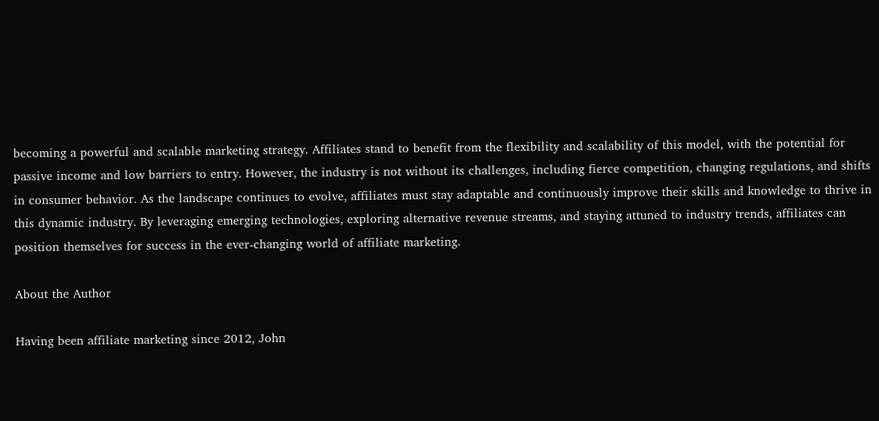becoming a powerful and scalable marketing strategy. Affiliates stand to benefit from the flexibility and scalability of this model, with the potential for passive income and low barriers to entry. However, the industry is not without its challenges, including fierce competition, changing regulations, and shifts in consumer behavior. As the landscape continues to evolve, affiliates must stay adaptable and continuously improve their skills and knowledge to thrive in this dynamic industry. By leveraging emerging technologies, exploring alternative revenue streams, and staying attuned to industry trends, affiliates can position themselves for success in the ever-changing world of affiliate marketing.

About the Author

Having been affiliate marketing since 2012, John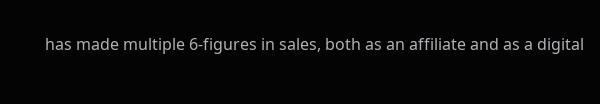has made multiple 6-figures in sales, both as an affiliate and as a digital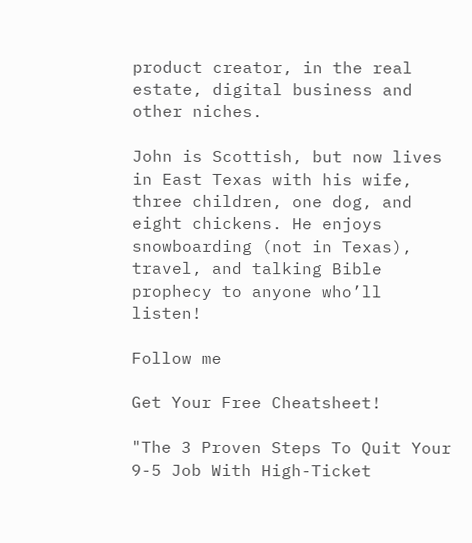product creator, in the real estate, digital business and other niches.

John is Scottish, but now lives in East Texas with his wife, three children, one dog, and eight chickens. He enjoys snowboarding (not in Texas), travel, and talking Bible prophecy to anyone who’ll listen!

Follow me

Get Your Free Cheatsheet!

"The 3 Proven Steps To Quit Your 9-5 Job With High-Ticket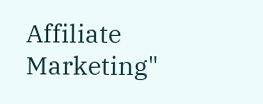Affiliate Marketing"